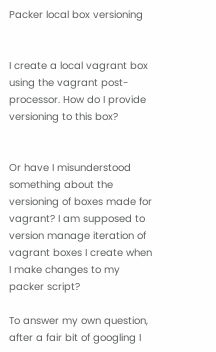Packer local box versioning


I create a local vagrant box using the vagrant post-processor. How do I provide versioning to this box?


Or have I misunderstood something about the versioning of boxes made for vagrant? I am supposed to version manage iteration of vagrant boxes I create when I make changes to my packer script?

To answer my own question, after a fair bit of googling I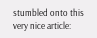stumbled onto this very nice article: